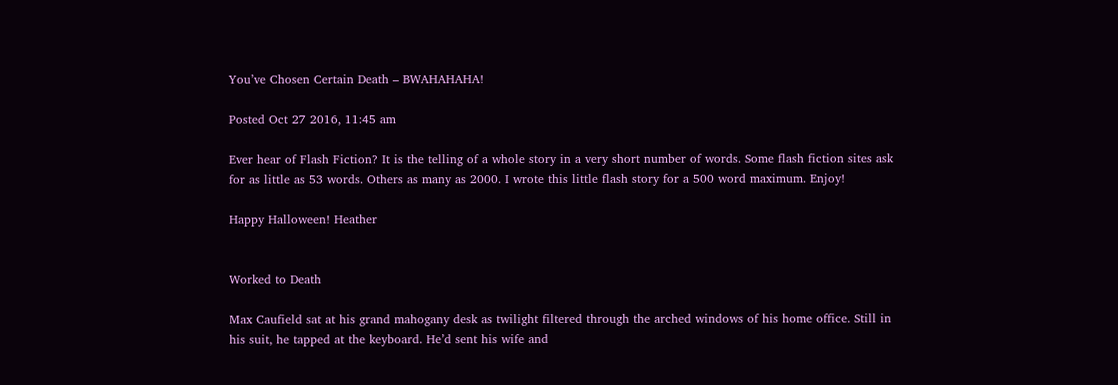You’ve Chosen Certain Death – BWAHAHAHA!

Posted Oct 27 2016, 11:45 am

Ever hear of Flash Fiction? It is the telling of a whole story in a very short number of words. Some flash fiction sites ask for as little as 53 words. Others as many as 2000. I wrote this little flash story for a 500 word maximum. Enjoy!

Happy Halloween! Heather


Worked to Death

Max Caufield sat at his grand mahogany desk as twilight filtered through the arched windows of his home office. Still in his suit, he tapped at the keyboard. He’d sent his wife and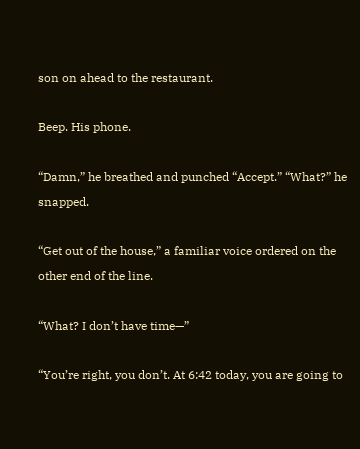son on ahead to the restaurant.

Beep. His phone.

“Damn,” he breathed and punched “Accept.” “What?” he snapped.

“Get out of the house,” a familiar voice ordered on the other end of the line.

“What? I don’t have time—”

“You’re right, you don’t. At 6:42 today, you are going to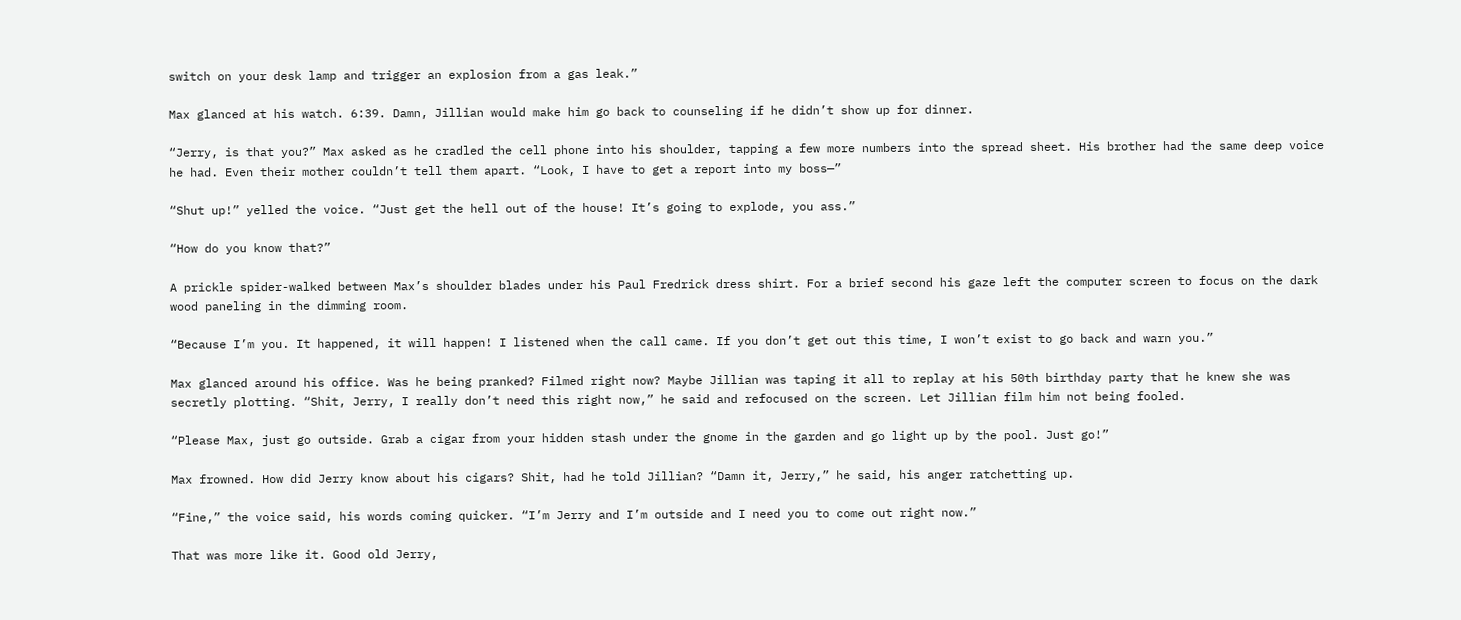switch on your desk lamp and trigger an explosion from a gas leak.”

Max glanced at his watch. 6:39. Damn, Jillian would make him go back to counseling if he didn’t show up for dinner.

“Jerry, is that you?” Max asked as he cradled the cell phone into his shoulder, tapping a few more numbers into the spread sheet. His brother had the same deep voice he had. Even their mother couldn’t tell them apart. “Look, I have to get a report into my boss—”

“Shut up!” yelled the voice. “Just get the hell out of the house! It’s going to explode, you ass.”

“How do you know that?”

A prickle spider-walked between Max’s shoulder blades under his Paul Fredrick dress shirt. For a brief second his gaze left the computer screen to focus on the dark wood paneling in the dimming room.

“Because I’m you. It happened, it will happen! I listened when the call came. If you don’t get out this time, I won’t exist to go back and warn you.”

Max glanced around his office. Was he being pranked? Filmed right now? Maybe Jillian was taping it all to replay at his 50th birthday party that he knew she was secretly plotting. “Shit, Jerry, I really don’t need this right now,” he said and refocused on the screen. Let Jillian film him not being fooled.

“Please Max, just go outside. Grab a cigar from your hidden stash under the gnome in the garden and go light up by the pool. Just go!”

Max frowned. How did Jerry know about his cigars? Shit, had he told Jillian? “Damn it, Jerry,” he said, his anger ratchetting up.

“Fine,” the voice said, his words coming quicker. “I’m Jerry and I’m outside and I need you to come out right now.”

That was more like it. Good old Jerry,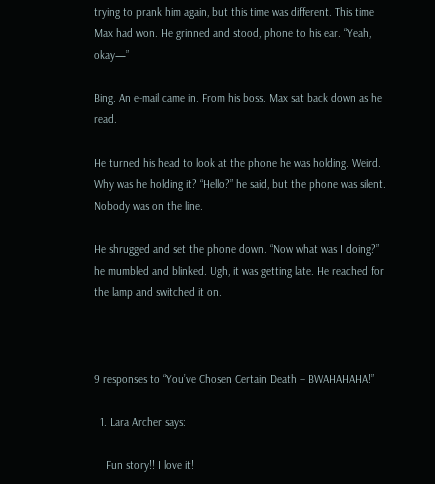trying to prank him again, but this time was different. This time Max had won. He grinned and stood, phone to his ear. “Yeah, okay—”

Bing. An e-mail came in. From his boss. Max sat back down as he read.

He turned his head to look at the phone he was holding. Weird. Why was he holding it? “Hello?” he said, but the phone was silent. Nobody was on the line.

He shrugged and set the phone down. “Now what was I doing?” he mumbled and blinked. Ugh, it was getting late. He reached for the lamp and switched it on.



9 responses to “You’ve Chosen Certain Death – BWAHAHAHA!”

  1. Lara Archer says:

    Fun story!! I love it!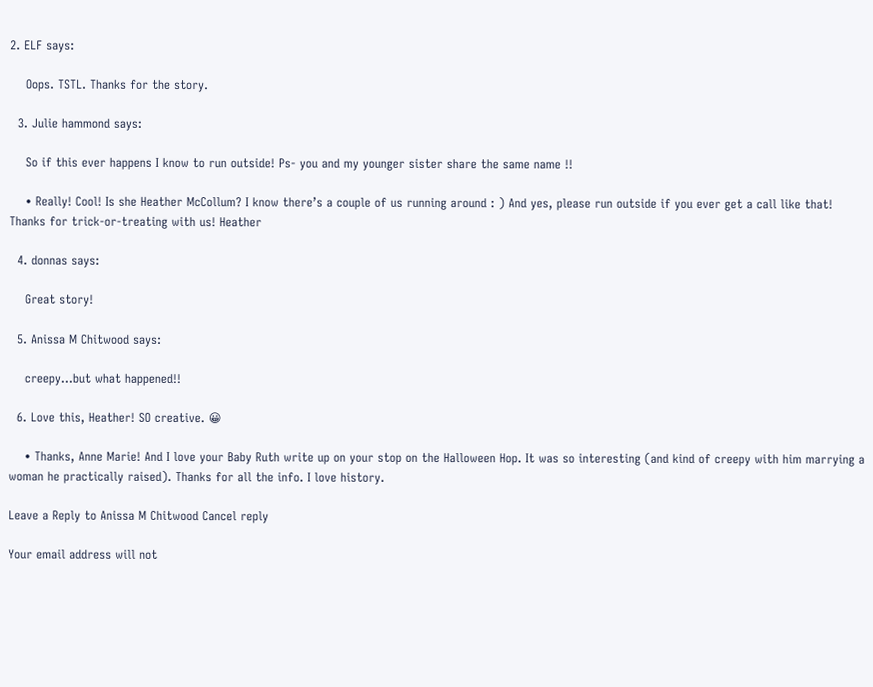2. ELF says:

    Oops. TSTL. Thanks for the story.

  3. Julie hammond says:

    So if this ever happens I know to run outside! Ps- you and my younger sister share the same name !!

    • Really! Cool! Is she Heather McCollum? I know there’s a couple of us running around : ) And yes, please run outside if you ever get a call like that! Thanks for trick-or-treating with us! Heather

  4. donnas says:

    Great story!

  5. Anissa M Chitwood says:

    creepy…but what happened!!

  6. Love this, Heather! SO creative. 😀

    • Thanks, Anne Marie! And I love your Baby Ruth write up on your stop on the Halloween Hop. It was so interesting (and kind of creepy with him marrying a woman he practically raised). Thanks for all the info. I love history.

Leave a Reply to Anissa M Chitwood Cancel reply

Your email address will not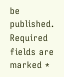be published. Required fields are marked *